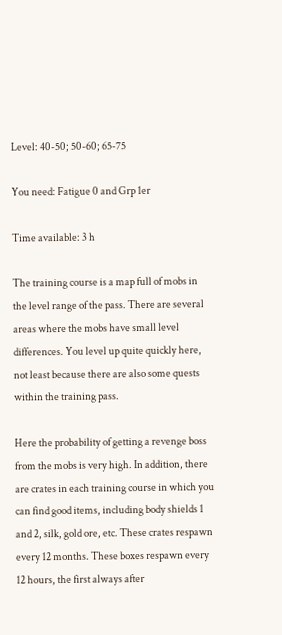Level: 40-50; 50-60; 65-75

You need: Fatigue 0 and Grp 1er

Time available: 3 h

The training course is a map full of mobs in the level range of the pass. There are several areas where the mobs have small level differences. You level up quite quickly here, not least because there are also some quests within the training pass.

Here the probability of getting a revenge boss from the mobs is very high. In addition, there are crates in each training course in which you can find good items, including body shields 1 and 2, silk, gold ore, etc. These crates respawn every 12 months. These boxes respawn every 12 hours, the first always after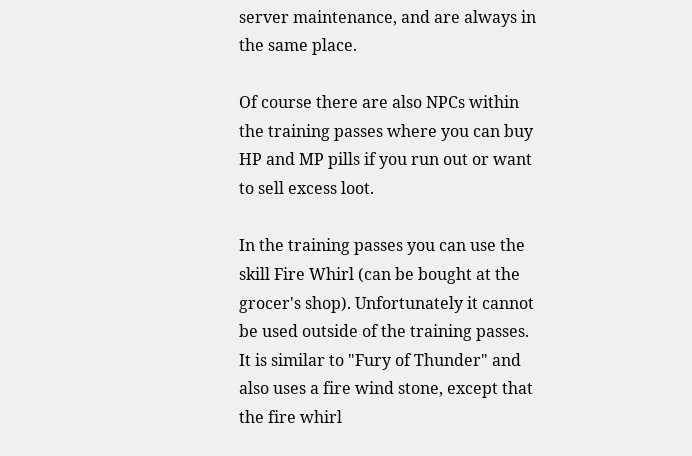server maintenance, and are always in the same place.

Of course there are also NPCs within the training passes where you can buy HP and MP pills if you run out or want to sell excess loot.

In the training passes you can use the skill Fire Whirl (can be bought at the grocer's shop). Unfortunately it cannot be used outside of the training passes. It is similar to "Fury of Thunder" and also uses a fire wind stone, except that the fire whirl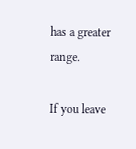has a greater range.

If you leave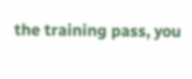the training pass, you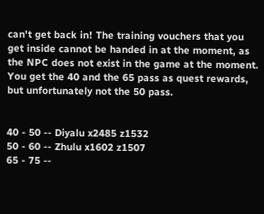can't get back in! The training vouchers that you get inside cannot be handed in at the moment, as the NPC does not exist in the game at the moment. You get the 40 and the 65 pass as quest rewards, but unfortunately not the 50 pass.


40 - 50 -- Diyalu x2485 z1532
50 - 60 -- Zhulu x1602 z1507
65 - 75 --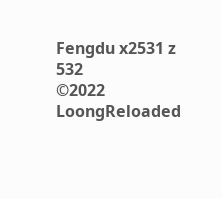Fengdu x2531 z 532
©2022 LoongReloaded